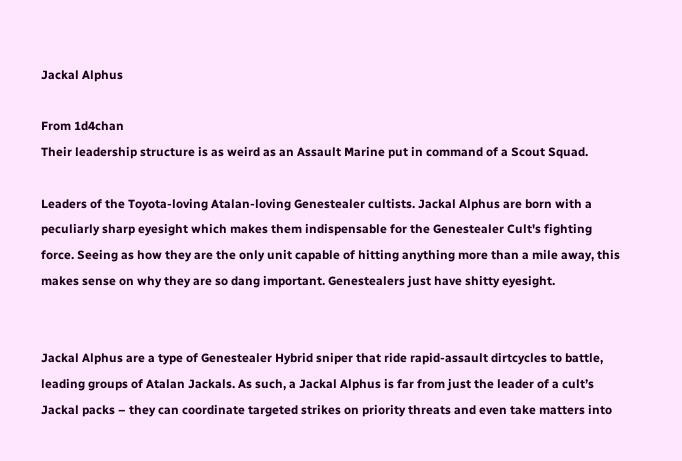Jackal Alphus

From 1d4chan
Their leadership structure is as weird as an Assault Marine put in command of a Scout Squad.

Leaders of the Toyota-loving Atalan-loving Genestealer cultists. Jackal Alphus are born with a peculiarly sharp eyesight which makes them indispensable for the Genestealer Cult's fighting force. Seeing as how they are the only unit capable of hitting anything more than a mile away, this makes sense on why they are so dang important. Genestealers just have shitty eyesight.


Jackal Alphus are a type of Genestealer Hybrid sniper that ride rapid-assault dirtcycles to battle, leading groups of Atalan Jackals. As such, a Jackal Alphus is far from just the leader of a cult’s Jackal packs – they can coordinate targeted strikes on priority threats and even take matters into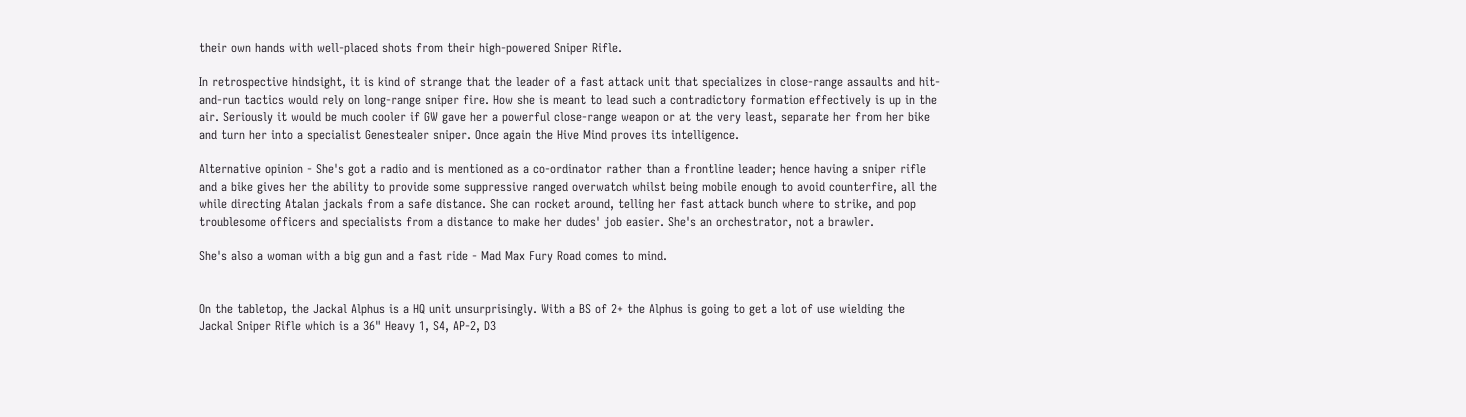their own hands with well-placed shots from their high-powered Sniper Rifle.

In retrospective hindsight, it is kind of strange that the leader of a fast attack unit that specializes in close-range assaults and hit-and-run tactics would rely on long-range sniper fire. How she is meant to lead such a contradictory formation effectively is up in the air. Seriously it would be much cooler if GW gave her a powerful close-range weapon or at the very least, separate her from her bike and turn her into a specialist Genestealer sniper. Once again the Hive Mind proves its intelligence.

Alternative opinion - She's got a radio and is mentioned as a co-ordinator rather than a frontline leader; hence having a sniper rifle and a bike gives her the ability to provide some suppressive ranged overwatch whilst being mobile enough to avoid counterfire, all the while directing Atalan jackals from a safe distance. She can rocket around, telling her fast attack bunch where to strike, and pop troublesome officers and specialists from a distance to make her dudes' job easier. She's an orchestrator, not a brawler.

She's also a woman with a big gun and a fast ride - Mad Max Fury Road comes to mind.


On the tabletop, the Jackal Alphus is a HQ unit unsurprisingly. With a BS of 2+ the Alphus is going to get a lot of use wielding the Jackal Sniper Rifle which is a 36" Heavy 1, S4, AP-2, D3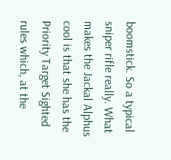boomstick. So a typical sniper rifle really. What makes the Jackal Alphus cool is that she has the Priority Target Sighted rules which, at the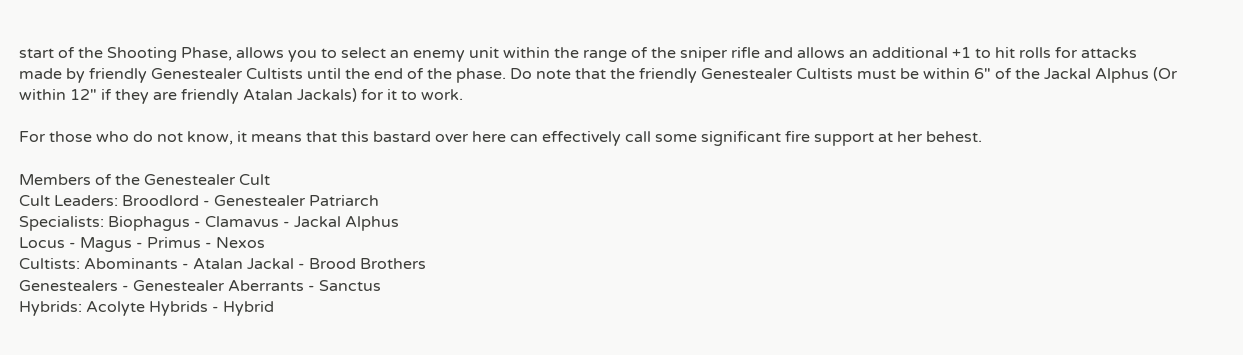start of the Shooting Phase, allows you to select an enemy unit within the range of the sniper rifle and allows an additional +1 to hit rolls for attacks made by friendly Genestealer Cultists until the end of the phase. Do note that the friendly Genestealer Cultists must be within 6" of the Jackal Alphus (Or within 12" if they are friendly Atalan Jackals) for it to work.

For those who do not know, it means that this bastard over here can effectively call some significant fire support at her behest.

Members of the Genestealer Cult
Cult Leaders: Broodlord - Genestealer Patriarch
Specialists: Biophagus - Clamavus - Jackal Alphus
Locus - Magus - Primus - Nexos
Cultists: Abominants - Atalan Jackal - Brood Brothers
Genestealers - Genestealer Aberrants - Sanctus
Hybrids: Acolyte Hybrids - Hybrid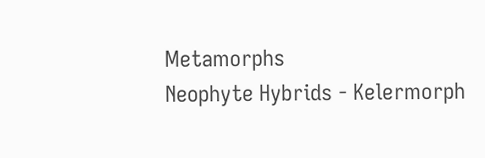Metamorphs
Neophyte Hybrids - Kelermorph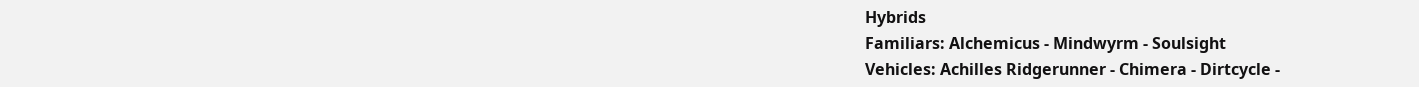Hybrids
Familiars: Alchemicus - Mindwyrm - Soulsight
Vehicles: Achilles Ridgerunner - Chimera - Dirtcycle -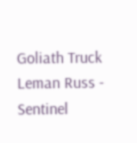Goliath Truck
Leman Russ - Sentinel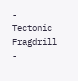- Tectonic Fragdrill -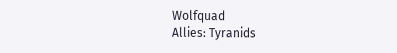Wolfquad
Allies: Tyranids